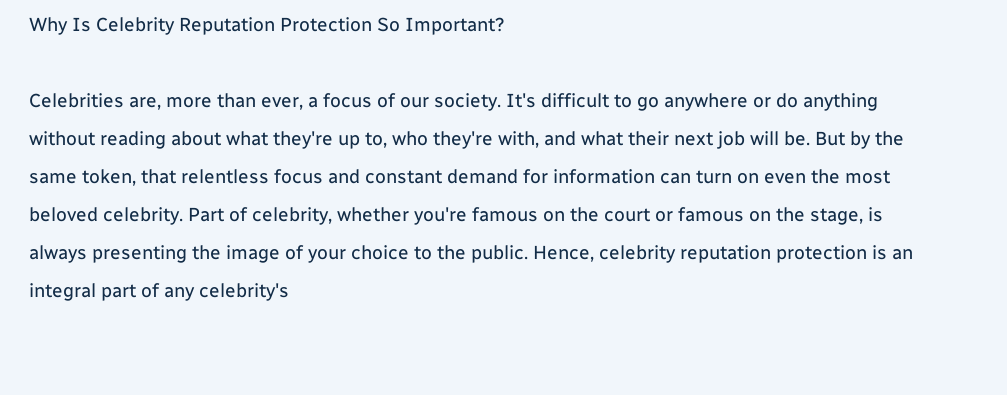Why Is Celebrity Reputation Protection So Important?

Celebrities are, more than ever, a focus of our society. It's difficult to go anywhere or do anything without reading about what they're up to, who they're with, and what their next job will be. But by the same token, that relentless focus and constant demand for information can turn on even the most beloved celebrity. Part of celebrity, whether you're famous on the court or famous on the stage, is always presenting the image of your choice to the public. Hence, celebrity reputation protection is an integral part of any celebrity's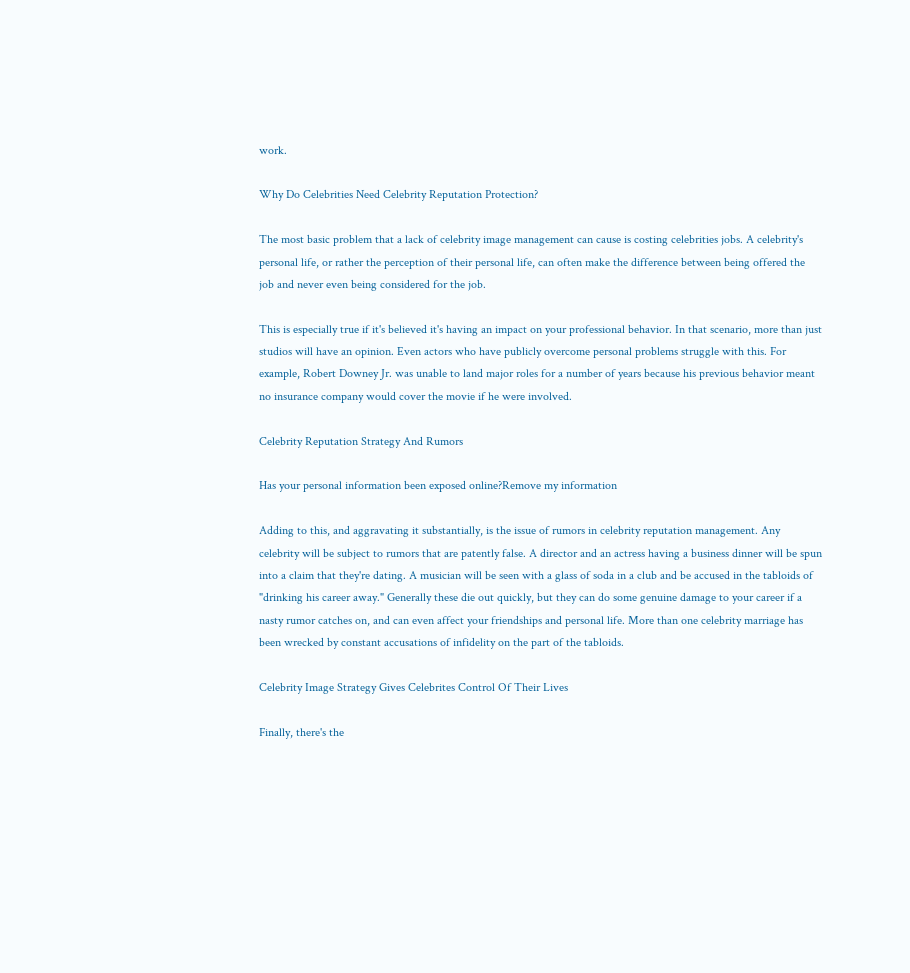work.

Why Do Celebrities Need Celebrity Reputation Protection?

The most basic problem that a lack of celebrity image management can cause is costing celebrities jobs. A celebrity's personal life, or rather the perception of their personal life, can often make the difference between being offered the job and never even being considered for the job.

This is especially true if it's believed it's having an impact on your professional behavior. In that scenario, more than just studios will have an opinion. Even actors who have publicly overcome personal problems struggle with this. For example, Robert Downey Jr. was unable to land major roles for a number of years because his previous behavior meant no insurance company would cover the movie if he were involved.

Celebrity Reputation Strategy And Rumors

Has your personal information been exposed online?Remove my information

Adding to this, and aggravating it substantially, is the issue of rumors in celebrity reputation management. Any celebrity will be subject to rumors that are patently false. A director and an actress having a business dinner will be spun into a claim that they're dating. A musician will be seen with a glass of soda in a club and be accused in the tabloids of "drinking his career away." Generally these die out quickly, but they can do some genuine damage to your career if a nasty rumor catches on, and can even affect your friendships and personal life. More than one celebrity marriage has been wrecked by constant accusations of infidelity on the part of the tabloids.

Celebrity Image Strategy Gives Celebrites Control Of Their Lives

Finally, there's the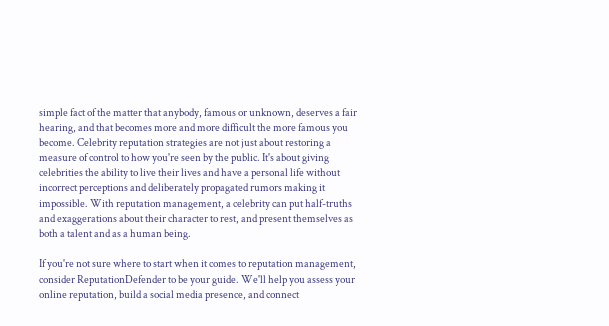simple fact of the matter that anybody, famous or unknown, deserves a fair hearing, and that becomes more and more difficult the more famous you become. Celebrity reputation strategies are not just about restoring a measure of control to how you're seen by the public. It's about giving celebrities the ability to live their lives and have a personal life without incorrect perceptions and deliberately propagated rumors making it impossible. With reputation management, a celebrity can put half-truths and exaggerations about their character to rest, and present themselves as both a talent and as a human being.

If you're not sure where to start when it comes to reputation management, consider ReputationDefender to be your guide. We'll help you assess your online reputation, build a social media presence, and connect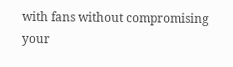with fans without compromising your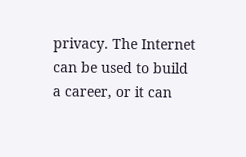privacy. The Internet can be used to build a career, or it can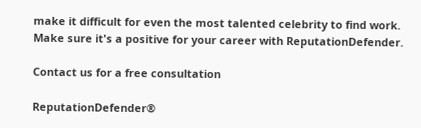make it difficult for even the most talented celebrity to find work. Make sure it's a positive for your career with ReputationDefender.

Contact us for a free consultation

ReputationDefender®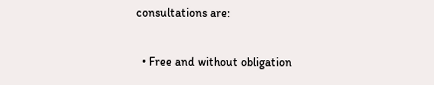consultations are:

  • Free and without obligation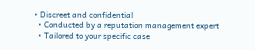• Discreet and confidential
  • Conducted by a reputation management expert
  • Tailored to your specific case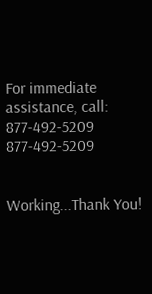For immediate assistance, call: 877-492-5209 877-492-5209


Working...Thank You!